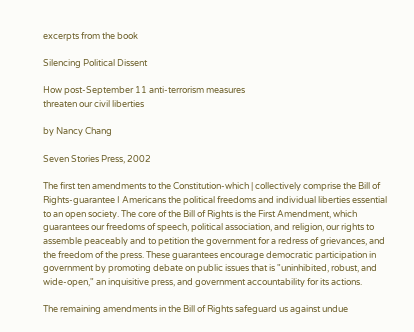excerpts from the book

Silencing Political Dissent

How post-September 11 anti-terrorism measures
threaten our civil liberties

by Nancy Chang

Seven Stories Press, 2002

The first ten amendments to the Constitution-which | collectively comprise the Bill of Rights-guarantee I Americans the political freedoms and individual liberties essential to an open society. The core of the Bill of Rights is the First Amendment, which guarantees our freedoms of speech, political association, and religion, our rights to assemble peaceably and to petition the government for a redress of grievances, and the freedom of the press. These guarantees encourage democratic participation in government by promoting debate on public issues that is "uninhibited, robust, and wide-open," an inquisitive press, and government accountability for its actions.

The remaining amendments in the Bill of Rights safeguard us against undue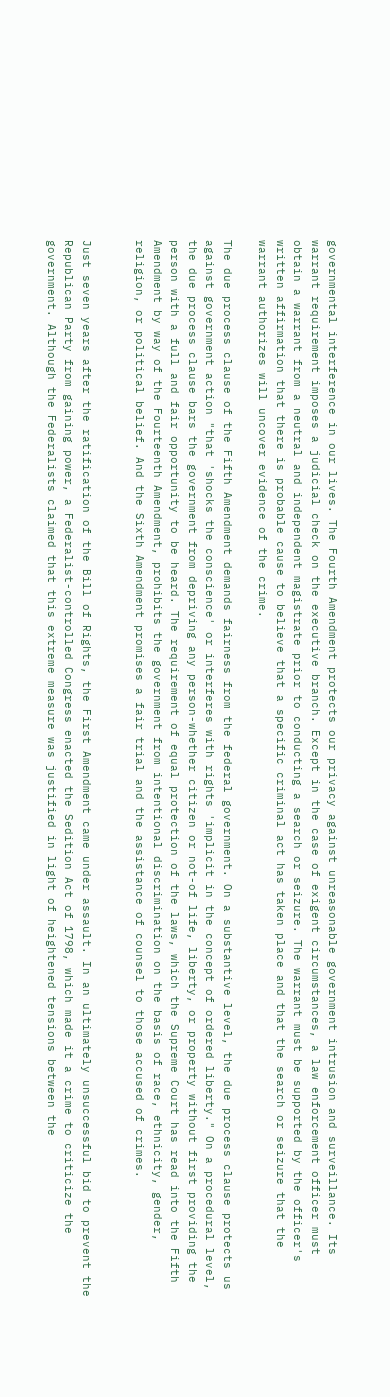governmental interference in our lives. The Fourth Amendment protects our privacy against unreasonable government intrusion and surveillance. Its warrant requirement imposes a judicial check on the executive branch. Except in the case of exigent circumstances, a law enforcement officer must obtain a warrant from a neutral and independent magistrate prior to conducting a search or seizure. The warrant must be supported by the officer's written affirmation that there is probable cause to believe that a specific criminal act has taken place and that the search or seizure that the warrant authorizes will uncover evidence of the crime.

The due process clause of the Fifth Amendment demands fairness from the federal government. On a substantive level, the due process clause protects us against government action "that 'shocks the conscience' or interferes with rights 'implicit in the concept of ordered liberty." On a procedural level, the due process clause bars the government from depriving any person-whether citizen or not-of life, liberty, or property without first providing the person with a full and fair opportunity to be heard. The requirement of equal protection of the laws, which the Supreme Court has read into the Fifth Amendment by way of the Fourteenth Amendment, prohibits the government from intentional discrimination on the basis of race, ethnicity, gender, religion, or political belief. And the Sixth Amendment promises a fair trial and the assistance of counsel to those accused of crimes.


Just seven years after the ratification of the Bill of Rights, the First Amendment came under assault. In an ultimately unsuccessful bid to prevent the Republican Party from gaining power, a Federalist-controlled Congress enacted the Sedition Act of 1798, which made it a crime to criticize the government. Although the Federalists claimed that this extreme measure was justified in light of heightened tensions between the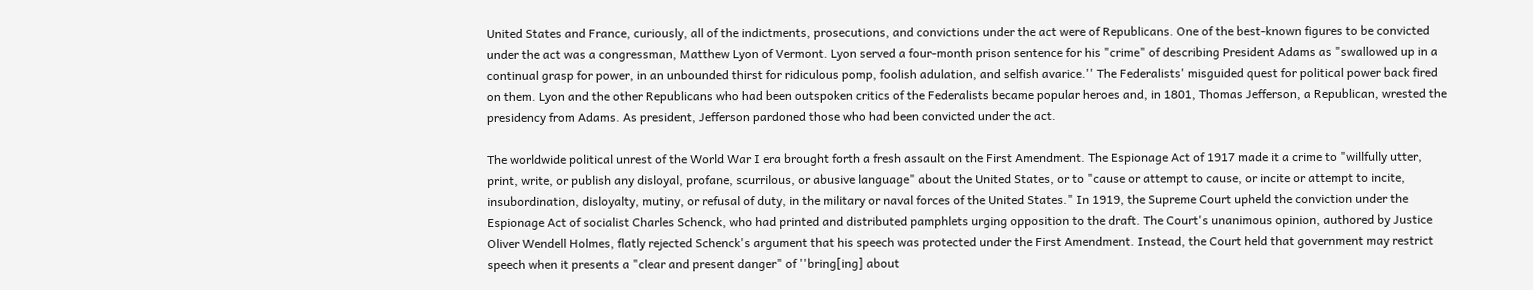United States and France, curiously, all of the indictments, prosecutions, and convictions under the act were of Republicans. One of the best-known figures to be convicted under the act was a congressman, Matthew Lyon of Vermont. Lyon served a four-month prison sentence for his "crime" of describing President Adams as "swallowed up in a continual grasp for power, in an unbounded thirst for ridiculous pomp, foolish adulation, and selfish avarice.'' The Federalists' misguided quest for political power back fired on them. Lyon and the other Republicans who had been outspoken critics of the Federalists became popular heroes and, in 1801, Thomas Jefferson, a Republican, wrested the presidency from Adams. As president, Jefferson pardoned those who had been convicted under the act.

The worldwide political unrest of the World War I era brought forth a fresh assault on the First Amendment. The Espionage Act of 1917 made it a crime to "willfully utter, print, write, or publish any disloyal, profane, scurrilous, or abusive language" about the United States, or to "cause or attempt to cause, or incite or attempt to incite, insubordination, disloyalty, mutiny, or refusal of duty, in the military or naval forces of the United States." In 1919, the Supreme Court upheld the conviction under the Espionage Act of socialist Charles Schenck, who had printed and distributed pamphlets urging opposition to the draft. The Court's unanimous opinion, authored by Justice Oliver Wendell Holmes, flatly rejected Schenck's argument that his speech was protected under the First Amendment. Instead, the Court held that government may restrict speech when it presents a "clear and present danger" of ''bring[ing] about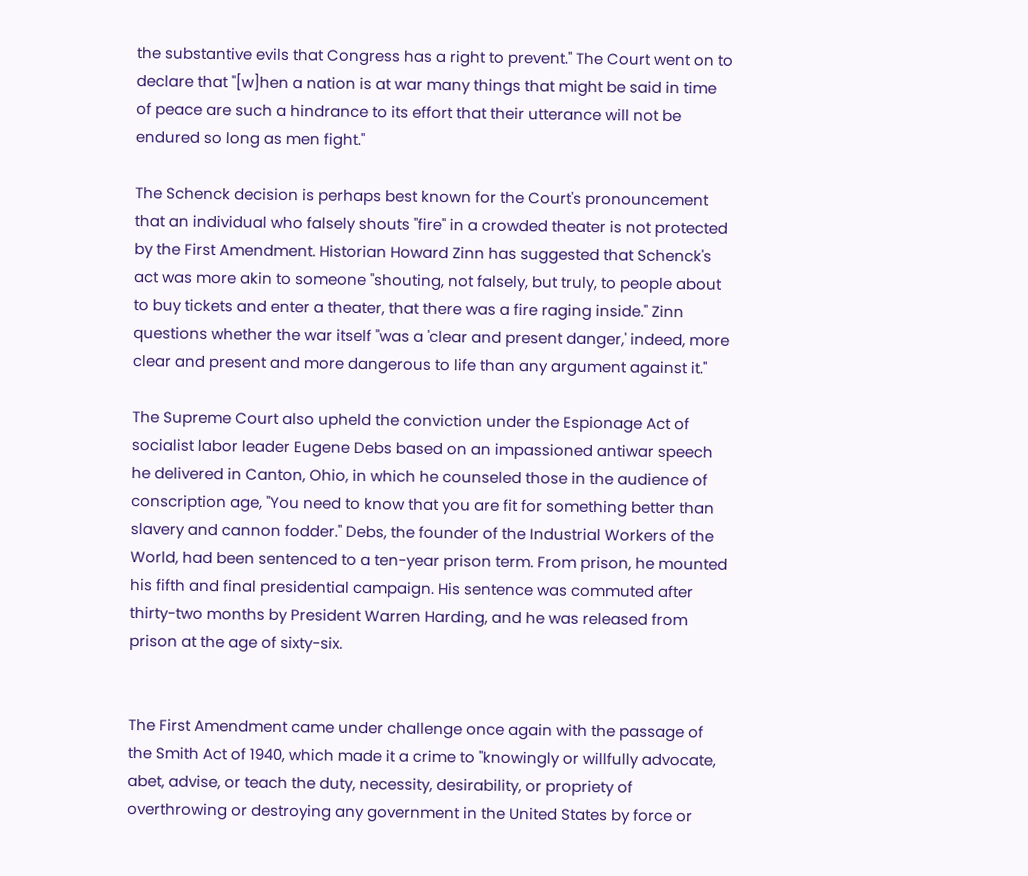the substantive evils that Congress has a right to prevent." The Court went on to declare that ''[w]hen a nation is at war many things that might be said in time of peace are such a hindrance to its effort that their utterance will not be endured so long as men fight."

The Schenck decision is perhaps best known for the Court's pronouncement that an individual who falsely shouts "fire" in a crowded theater is not protected by the First Amendment. Historian Howard Zinn has suggested that Schenck's act was more akin to someone "shouting, not falsely, but truly, to people about to buy tickets and enter a theater, that there was a fire raging inside." Zinn questions whether the war itself "was a 'clear and present danger,' indeed, more clear and present and more dangerous to life than any argument against it.''

The Supreme Court also upheld the conviction under the Espionage Act of socialist labor leader Eugene Debs based on an impassioned antiwar speech he delivered in Canton, Ohio, in which he counseled those in the audience of conscription age, "You need to know that you are fit for something better than slavery and cannon fodder." Debs, the founder of the Industrial Workers of the World, had been sentenced to a ten-year prison term. From prison, he mounted his fifth and final presidential campaign. His sentence was commuted after thirty-two months by President Warren Harding, and he was released from prison at the age of sixty-six.


The First Amendment came under challenge once again with the passage of the Smith Act of 1940, which made it a crime to "knowingly or willfully advocate, abet, advise, or teach the duty, necessity, desirability, or propriety of overthrowing or destroying any government in the United States by force or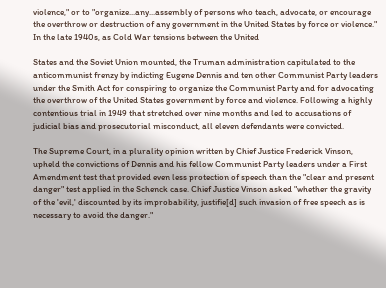violence," or to "organize...any...assembly of persons who teach, advocate, or encourage the overthrow or destruction of any government in the United States by force or violence." In the late 1940s, as Cold War tensions between the United

States and the Soviet Union mounted, the Truman administration capitulated to the anticommunist frenzy by indicting Eugene Dennis and ten other Communist Party leaders under the Smith Act for conspiring to organize the Communist Party and for advocating the overthrow of the United States government by force and violence. Following a highly contentious trial in 1949 that stretched over nine months and led to accusations of judicial bias and prosecutorial misconduct, all eleven defendants were convicted.

The Supreme Court, in a plurality opinion written by Chief Justice Frederick Vinson, upheld the convictions of Dennis and his fellow Communist Party leaders under a First Amendment test that provided even less protection of speech than the "clear and present danger" test applied in the Schenck case. Chief Justice Vinson asked "whether the gravity of the 'evil,' discounted by its improbability, justifie[d] such invasion of free speech as is necessary to avoid the danger."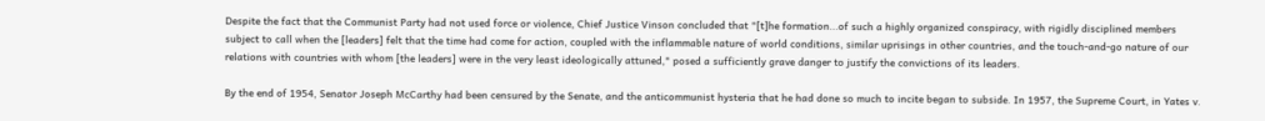Despite the fact that the Communist Party had not used force or violence, Chief Justice Vinson concluded that "[t]he formation...of such a highly organized conspiracy, with rigidly disciplined members subject to call when the [leaders] felt that the time had come for action, coupled with the inflammable nature of world conditions, similar uprisings in other countries, and the touch-and-go nature of our relations with countries with whom [the leaders] were in the very least ideologically attuned," posed a sufficiently grave danger to justify the convictions of its leaders.

By the end of 1954, Senator Joseph McCarthy had been censured by the Senate, and the anticommunist hysteria that he had done so much to incite began to subside. In 1957, the Supreme Court, in Yates v.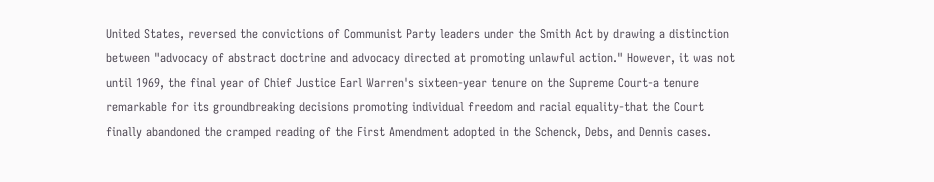United States, reversed the convictions of Communist Party leaders under the Smith Act by drawing a distinction between "advocacy of abstract doctrine and advocacy directed at promoting unlawful action." However, it was not until 1969, the final year of Chief Justice Earl Warren's sixteen-year tenure on the Supreme Court-a tenure remarkable for its groundbreaking decisions promoting individual freedom and racial equality-that the Court finally abandoned the cramped reading of the First Amendment adopted in the Schenck, Debs, and Dennis cases.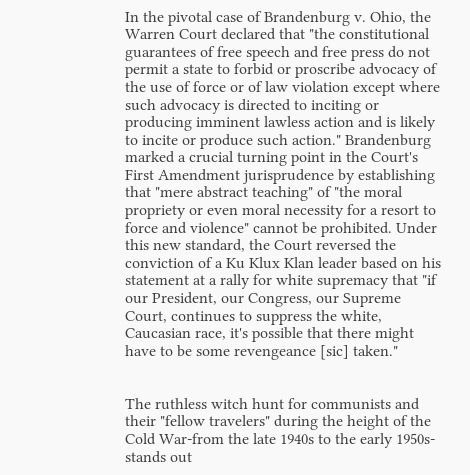In the pivotal case of Brandenburg v. Ohio, the Warren Court declared that "the constitutional guarantees of free speech and free press do not permit a state to forbid or proscribe advocacy of the use of force or of law violation except where such advocacy is directed to inciting or producing imminent lawless action and is likely to incite or produce such action." Brandenburg marked a crucial turning point in the Court's First Amendment jurisprudence by establishing that "mere abstract teaching" of "the moral propriety or even moral necessity for a resort to force and violence" cannot be prohibited. Under this new standard, the Court reversed the conviction of a Ku Klux Klan leader based on his statement at a rally for white supremacy that "if our President, our Congress, our Supreme Court, continues to suppress the white, Caucasian race, it's possible that there might have to be some revengeance [sic] taken."


The ruthless witch hunt for communists and their "fellow travelers" during the height of the Cold War-from the late 1940s to the early 1950s-stands out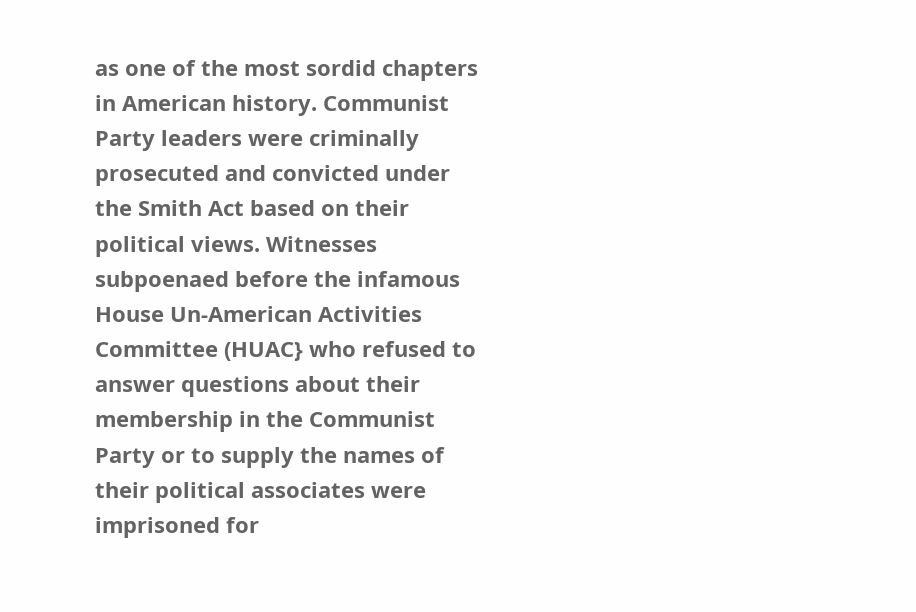as one of the most sordid chapters in American history. Communist Party leaders were criminally prosecuted and convicted under the Smith Act based on their political views. Witnesses subpoenaed before the infamous House Un-American Activities Committee (HUAC} who refused to answer questions about their membership in the Communist Party or to supply the names of their political associates were imprisoned for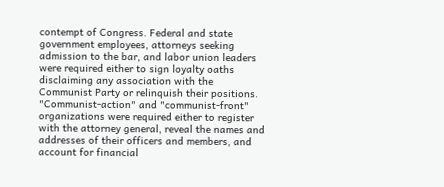contempt of Congress. Federal and state government employees, attorneys seeking admission to the bar, and labor union leaders were required either to sign loyalty oaths disclaiming any association with the Communist Party or relinquish their positions. "Communist-action" and "communist-front" organizations were required either to register with the attorney general, reveal the names and addresses of their officers and members, and account for financial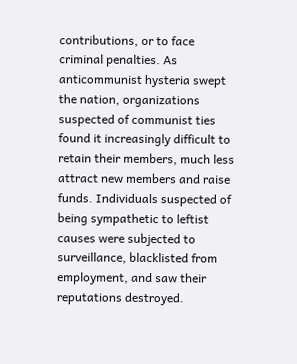contributions, or to face criminal penalties. As anticommunist hysteria swept the nation, organizations suspected of communist ties found it increasingly difficult to retain their members, much less attract new members and raise funds. Individuals suspected of being sympathetic to leftist causes were subjected to surveillance, blacklisted from employment, and saw their reputations destroyed.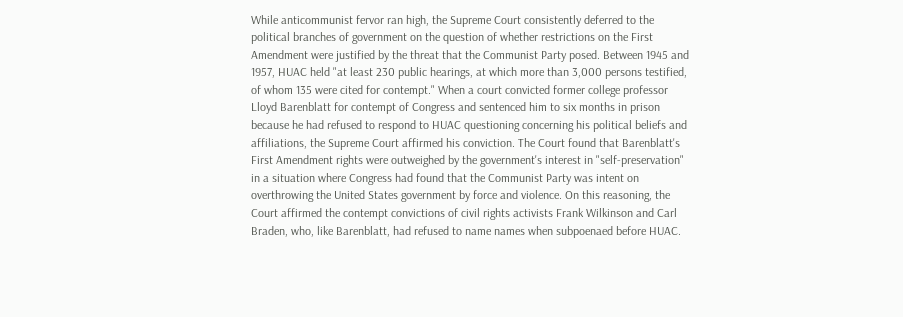While anticommunist fervor ran high, the Supreme Court consistently deferred to the political branches of government on the question of whether restrictions on the First Amendment were justified by the threat that the Communist Party posed. Between 1945 and 1957, HUAC held "at least 230 public hearings, at which more than 3,000 persons testified, of whom 135 were cited for contempt." When a court convicted former college professor Lloyd Barenblatt for contempt of Congress and sentenced him to six months in prison because he had refused to respond to HUAC questioning concerning his political beliefs and affiliations, the Supreme Court affirmed his conviction. The Court found that Barenblatt's First Amendment rights were outweighed by the government's interest in "self-preservation" in a situation where Congress had found that the Communist Party was intent on overthrowing the United States government by force and violence. On this reasoning, the Court affirmed the contempt convictions of civil rights activists Frank Wilkinson and Carl Braden, who, like Barenblatt, had refused to name names when subpoenaed before HUAC.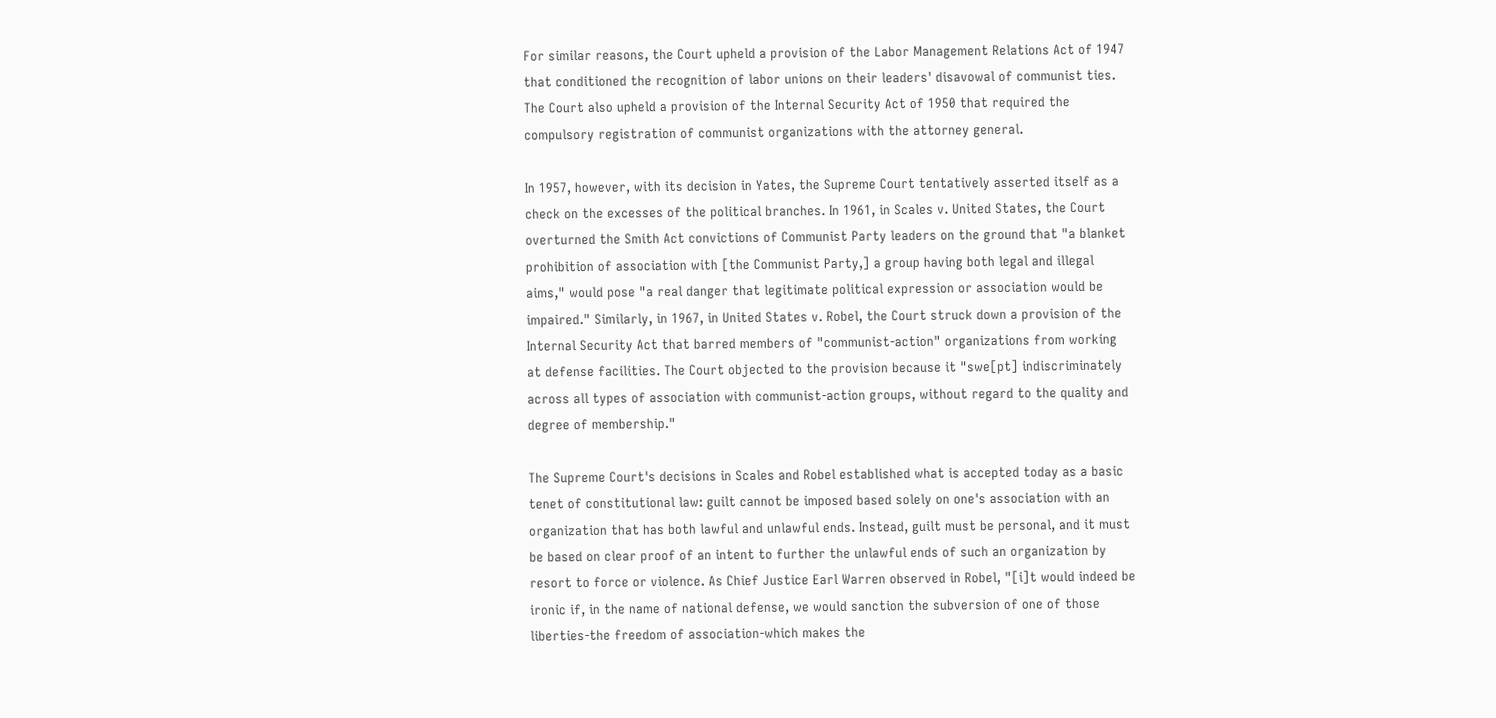For similar reasons, the Court upheld a provision of the Labor Management Relations Act of 1947 that conditioned the recognition of labor unions on their leaders' disavowal of communist ties. The Court also upheld a provision of the Internal Security Act of 1950 that required the compulsory registration of communist organizations with the attorney general.

In 1957, however, with its decision in Yates, the Supreme Court tentatively asserted itself as a check on the excesses of the political branches. In 1961, in Scales v. United States, the Court overturned the Smith Act convictions of Communist Party leaders on the ground that "a blanket prohibition of association with [the Communist Party,] a group having both legal and illegal aims," would pose "a real danger that legitimate political expression or association would be impaired." Similarly, in 1967, in United States v. Robel, the Court struck down a provision of the Internal Security Act that barred members of "communist-action" organizations from working at defense facilities. The Court objected to the provision because it "swe[pt] indiscriminately across all types of association with communist-action groups, without regard to the quality and degree of membership."

The Supreme Court's decisions in Scales and Robel established what is accepted today as a basic tenet of constitutional law: guilt cannot be imposed based solely on one's association with an organization that has both lawful and unlawful ends. Instead, guilt must be personal, and it must be based on clear proof of an intent to further the unlawful ends of such an organization by resort to force or violence. As Chief Justice Earl Warren observed in Robel, "[i]t would indeed be ironic if, in the name of national defense, we would sanction the subversion of one of those liberties-the freedom of association-which makes the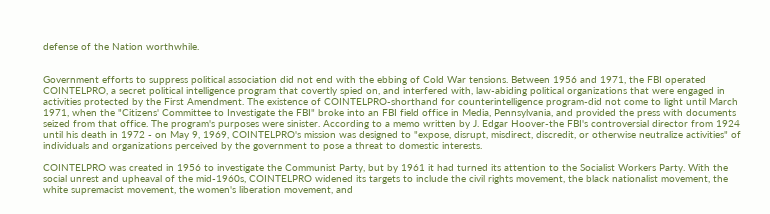defense of the Nation worthwhile.


Government efforts to suppress political association did not end with the ebbing of Cold War tensions. Between 1956 and 1971, the FBI operated COINTELPRO, a secret political intelligence program that covertly spied on, and interfered with, law-abiding political organizations that were engaged in activities protected by the First Amendment. The existence of COINTELPRO-shorthand for counterintelligence program-did not come to light until March 1971, when the "Citizens' Committee to Investigate the FBI" broke into an FBI field office in Media, Pennsylvania, and provided the press with documents seized from that office. The program's purposes were sinister. According to a memo written by J. Edgar Hoover-the FBI's controversial director from 1924 until his death in 1972 - on May 9, 1969, COINTELPRO's mission was designed to "expose, disrupt, misdirect, discredit, or otherwise neutralize activities" of individuals and organizations perceived by the government to pose a threat to domestic interests.

COINTELPRO was created in 1956 to investigate the Communist Party, but by 1961 it had turned its attention to the Socialist Workers Party. With the social unrest and upheaval of the mid-1960s, COINTELPRO widened its targets to include the civil rights movement, the black nationalist movement, the white supremacist movement, the women's liberation movement, and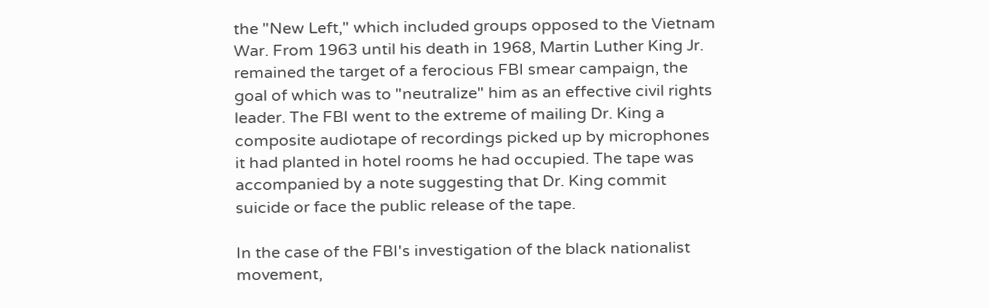the "New Left," which included groups opposed to the Vietnam War. From 1963 until his death in 1968, Martin Luther King Jr. remained the target of a ferocious FBI smear campaign, the goal of which was to "neutralize" him as an effective civil rights leader. The FBI went to the extreme of mailing Dr. King a composite audiotape of recordings picked up by microphones it had planted in hotel rooms he had occupied. The tape was accompanied by a note suggesting that Dr. King commit suicide or face the public release of the tape.

In the case of the FBI's investigation of the black nationalist movement,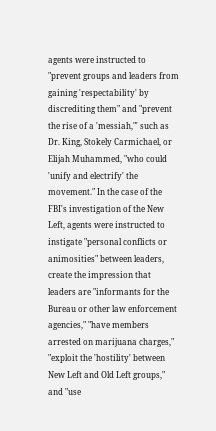agents were instructed to "prevent groups and leaders from gaining 'respectability' by discrediting them" and "prevent the rise of a 'messiah,"' such as Dr. King, Stokely Carmichael, or Elijah Muhammed, "who could 'unify and electrify' the movement." In the case of the FBI's investigation of the New Left, agents were instructed to instigate "personal conflicts or animosities" between leaders, create the impression that leaders are "informants for the Bureau or other law enforcement agencies," "have members arrested on marijuana charges," "exploit the 'hostility' between New Left and Old Left groups," and "use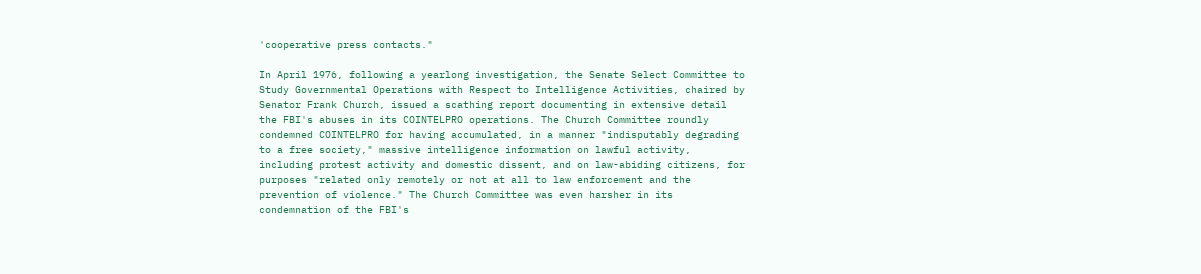'cooperative press contacts."

In April 1976, following a yearlong investigation, the Senate Select Committee to Study Governmental Operations with Respect to Intelligence Activities, chaired by Senator Frank Church, issued a scathing report documenting in extensive detail the FBI's abuses in its COINTELPRO operations. The Church Committee roundly condemned COINTELPRO for having accumulated, in a manner "indisputably degrading to a free society," massive intelligence information on lawful activity, including protest activity and domestic dissent, and on law-abiding citizens, for purposes "related only remotely or not at all to law enforcement and the prevention of violence." The Church Committee was even harsher in its condemnation of the FBI's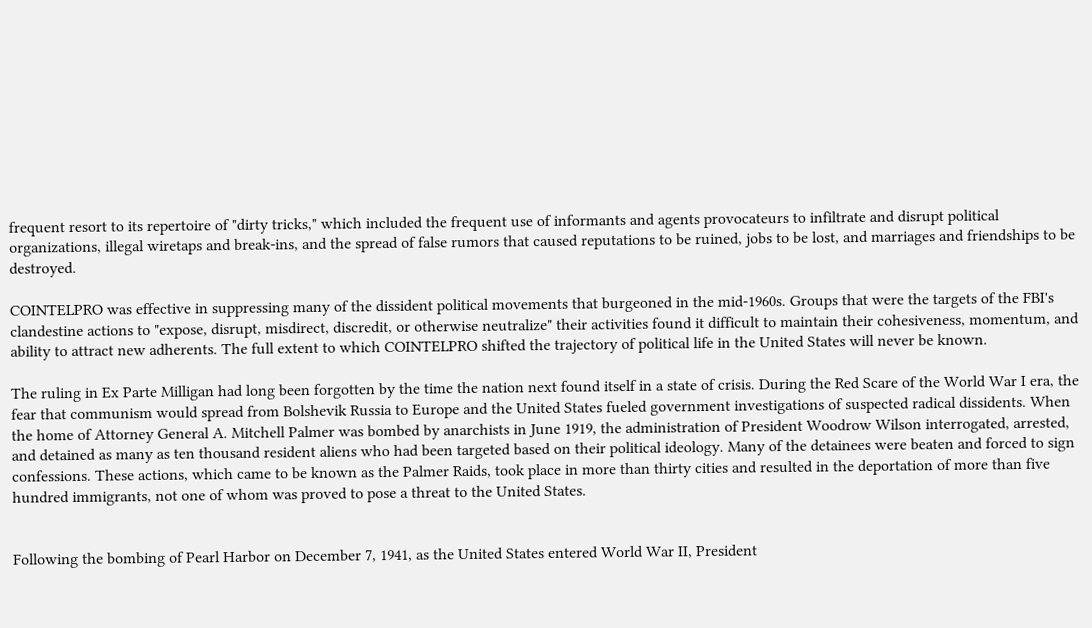frequent resort to its repertoire of "dirty tricks," which included the frequent use of informants and agents provocateurs to infiltrate and disrupt political organizations, illegal wiretaps and break-ins, and the spread of false rumors that caused reputations to be ruined, jobs to be lost, and marriages and friendships to be destroyed.

COINTELPRO was effective in suppressing many of the dissident political movements that burgeoned in the mid-1960s. Groups that were the targets of the FBI's clandestine actions to "expose, disrupt, misdirect, discredit, or otherwise neutralize" their activities found it difficult to maintain their cohesiveness, momentum, and ability to attract new adherents. The full extent to which COINTELPRO shifted the trajectory of political life in the United States will never be known.

The ruling in Ex Parte Milligan had long been forgotten by the time the nation next found itself in a state of crisis. During the Red Scare of the World War I era, the fear that communism would spread from Bolshevik Russia to Europe and the United States fueled government investigations of suspected radical dissidents. When the home of Attorney General A. Mitchell Palmer was bombed by anarchists in June 1919, the administration of President Woodrow Wilson interrogated, arrested, and detained as many as ten thousand resident aliens who had been targeted based on their political ideology. Many of the detainees were beaten and forced to sign confessions. These actions, which came to be known as the Palmer Raids, took place in more than thirty cities and resulted in the deportation of more than five hundred immigrants, not one of whom was proved to pose a threat to the United States.


Following the bombing of Pearl Harbor on December 7, 1941, as the United States entered World War II, President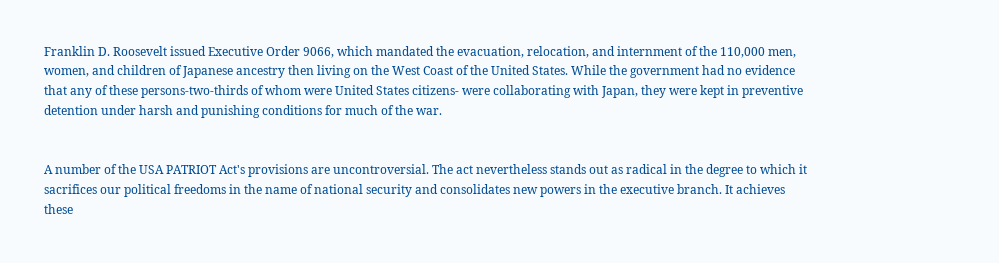Franklin D. Roosevelt issued Executive Order 9066, which mandated the evacuation, relocation, and internment of the 110,000 men, women, and children of Japanese ancestry then living on the West Coast of the United States. While the government had no evidence that any of these persons-two-thirds of whom were United States citizens- were collaborating with Japan, they were kept in preventive detention under harsh and punishing conditions for much of the war.


A number of the USA PATRIOT Act's provisions are uncontroversial. The act nevertheless stands out as radical in the degree to which it sacrifices our political freedoms in the name of national security and consolidates new powers in the executive branch. It achieves these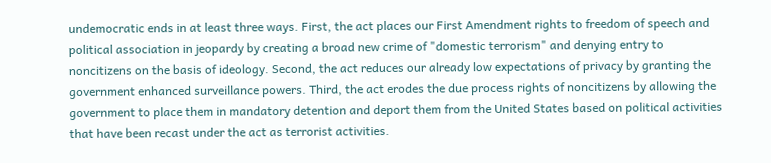undemocratic ends in at least three ways. First, the act places our First Amendment rights to freedom of speech and political association in jeopardy by creating a broad new crime of "domestic terrorism" and denying entry to noncitizens on the basis of ideology. Second, the act reduces our already low expectations of privacy by granting the government enhanced surveillance powers. Third, the act erodes the due process rights of noncitizens by allowing the government to place them in mandatory detention and deport them from the United States based on political activities that have been recast under the act as terrorist activities.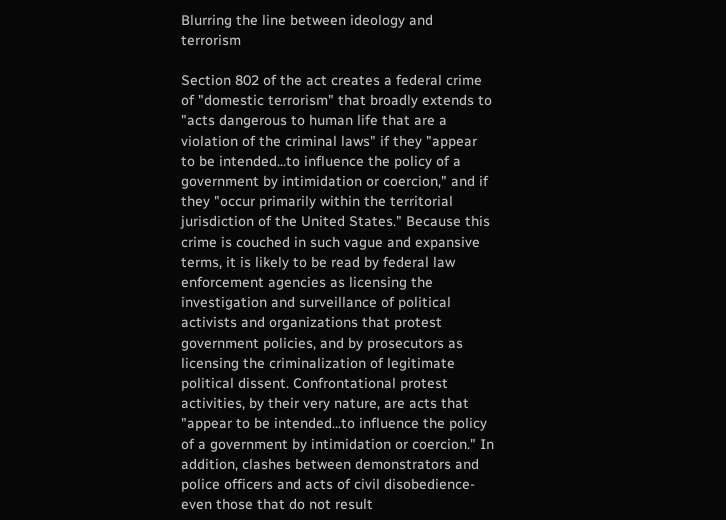Blurring the line between ideology and terrorism

Section 802 of the act creates a federal crime of "domestic terrorism" that broadly extends to "acts dangerous to human life that are a violation of the criminal laws" if they "appear to be intended...to influence the policy of a government by intimidation or coercion," and if they "occur primarily within the territorial jurisdiction of the United States." Because this crime is couched in such vague and expansive terms, it is likely to be read by federal law enforcement agencies as licensing the investigation and surveillance of political activists and organizations that protest government policies, and by prosecutors as licensing the criminalization of legitimate political dissent. Confrontational protest activities, by their very nature, are acts that "appear to be intended...to influence the policy of a government by intimidation or coercion." In addition, clashes between demonstrators and police officers and acts of civil disobedience-even those that do not result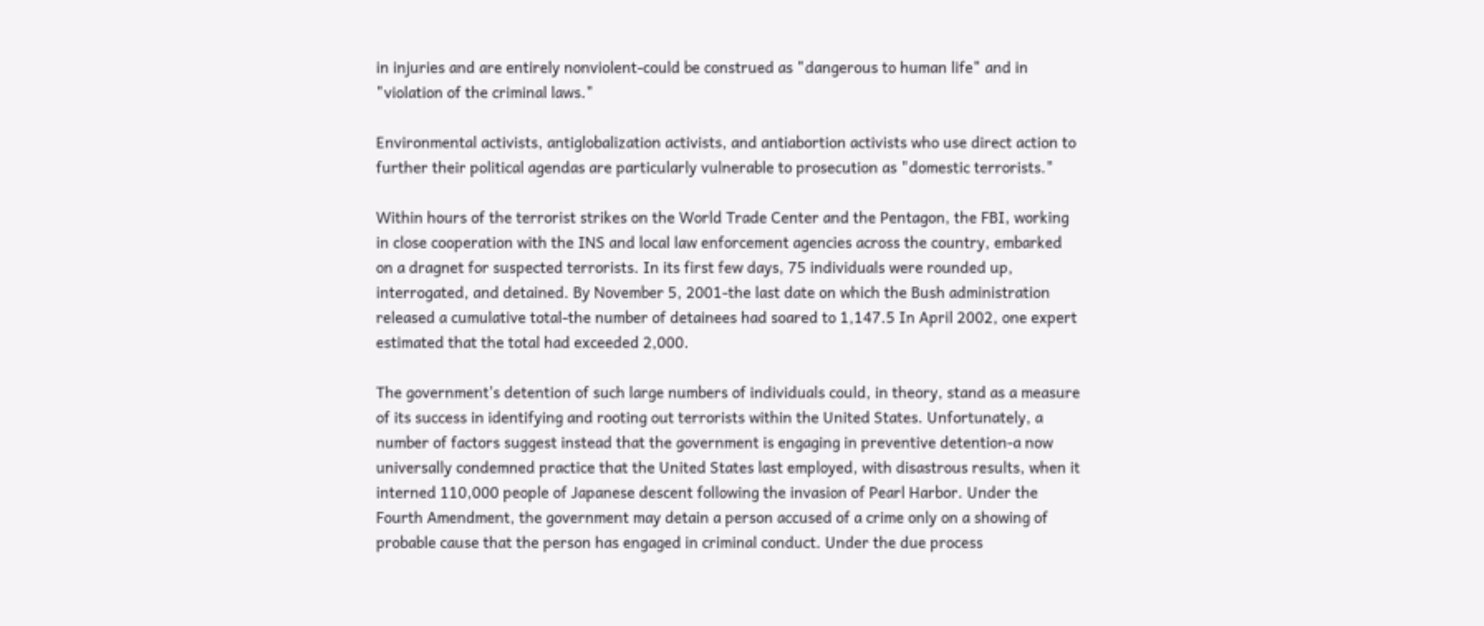in injuries and are entirely nonviolent-could be construed as "dangerous to human life" and in "violation of the criminal laws."

Environmental activists, antiglobalization activists, and antiabortion activists who use direct action to further their political agendas are particularly vulnerable to prosecution as "domestic terrorists."

Within hours of the terrorist strikes on the World Trade Center and the Pentagon, the FBI, working in close cooperation with the INS and local law enforcement agencies across the country, embarked on a dragnet for suspected terrorists. In its first few days, 75 individuals were rounded up, interrogated, and detained. By November 5, 2001-the last date on which the Bush administration released a cumulative total-the number of detainees had soared to 1,147.5 In April 2002, one expert estimated that the total had exceeded 2,000.

The government's detention of such large numbers of individuals could, in theory, stand as a measure of its success in identifying and rooting out terrorists within the United States. Unfortunately, a number of factors suggest instead that the government is engaging in preventive detention-a now universally condemned practice that the United States last employed, with disastrous results, when it interned 110,000 people of Japanese descent following the invasion of Pearl Harbor. Under the Fourth Amendment, the government may detain a person accused of a crime only on a showing of probable cause that the person has engaged in criminal conduct. Under the due process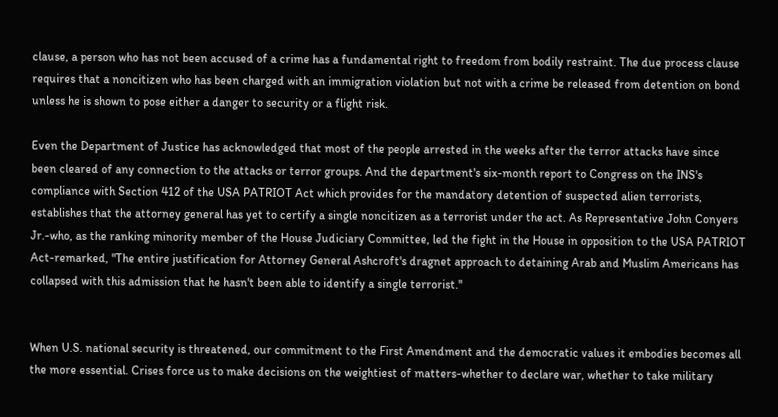clause, a person who has not been accused of a crime has a fundamental right to freedom from bodily restraint. The due process clause requires that a noncitizen who has been charged with an immigration violation but not with a crime be released from detention on bond unless he is shown to pose either a danger to security or a flight risk.

Even the Department of Justice has acknowledged that most of the people arrested in the weeks after the terror attacks have since been cleared of any connection to the attacks or terror groups. And the department's six-month report to Congress on the INS's compliance with Section 412 of the USA PATRIOT Act which provides for the mandatory detention of suspected alien terrorists, establishes that the attorney general has yet to certify a single noncitizen as a terrorist under the act. As Representative John Conyers Jr.-who, as the ranking minority member of the House Judiciary Committee, led the fight in the House in opposition to the USA PATRIOT Act-remarked, "The entire justification for Attorney General Ashcroft's dragnet approach to detaining Arab and Muslim Americans has collapsed with this admission that he hasn't been able to identify a single terrorist.''


When U.S. national security is threatened, our commitment to the First Amendment and the democratic values it embodies becomes all the more essential. Crises force us to make decisions on the weightiest of matters-whether to declare war, whether to take military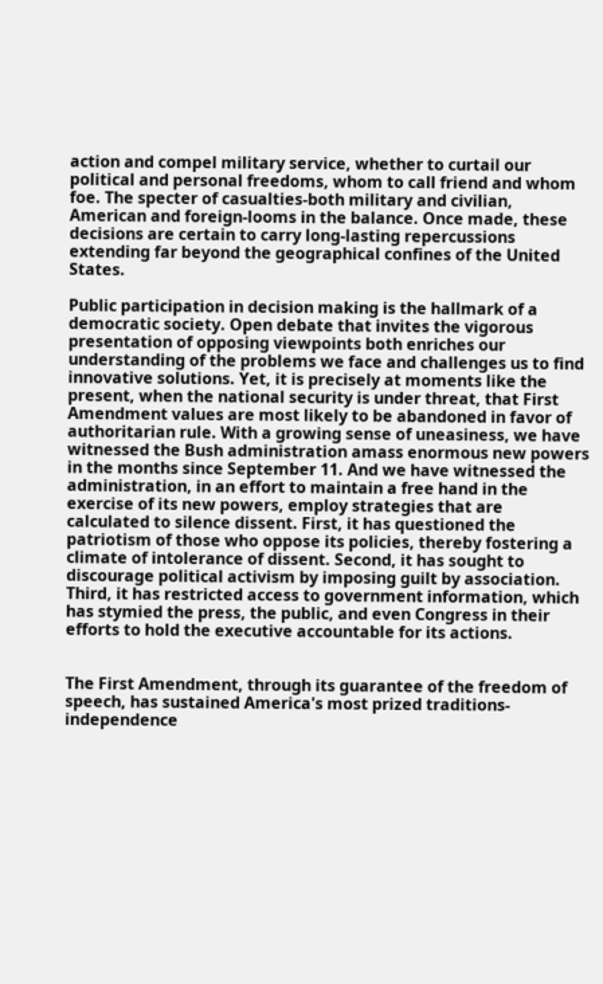action and compel military service, whether to curtail our political and personal freedoms, whom to call friend and whom foe. The specter of casualties-both military and civilian, American and foreign-looms in the balance. Once made, these decisions are certain to carry long-lasting repercussions extending far beyond the geographical confines of the United States.

Public participation in decision making is the hallmark of a democratic society. Open debate that invites the vigorous presentation of opposing viewpoints both enriches our understanding of the problems we face and challenges us to find innovative solutions. Yet, it is precisely at moments like the present, when the national security is under threat, that First Amendment values are most likely to be abandoned in favor of authoritarian rule. With a growing sense of uneasiness, we have witnessed the Bush administration amass enormous new powers in the months since September 11. And we have witnessed the administration, in an effort to maintain a free hand in the exercise of its new powers, employ strategies that are calculated to silence dissent. First, it has questioned the patriotism of those who oppose its policies, thereby fostering a climate of intolerance of dissent. Second, it has sought to discourage political activism by imposing guilt by association. Third, it has restricted access to government information, which has stymied the press, the public, and even Congress in their efforts to hold the executive accountable for its actions.


The First Amendment, through its guarantee of the freedom of speech, has sustained America's most prized traditions- independence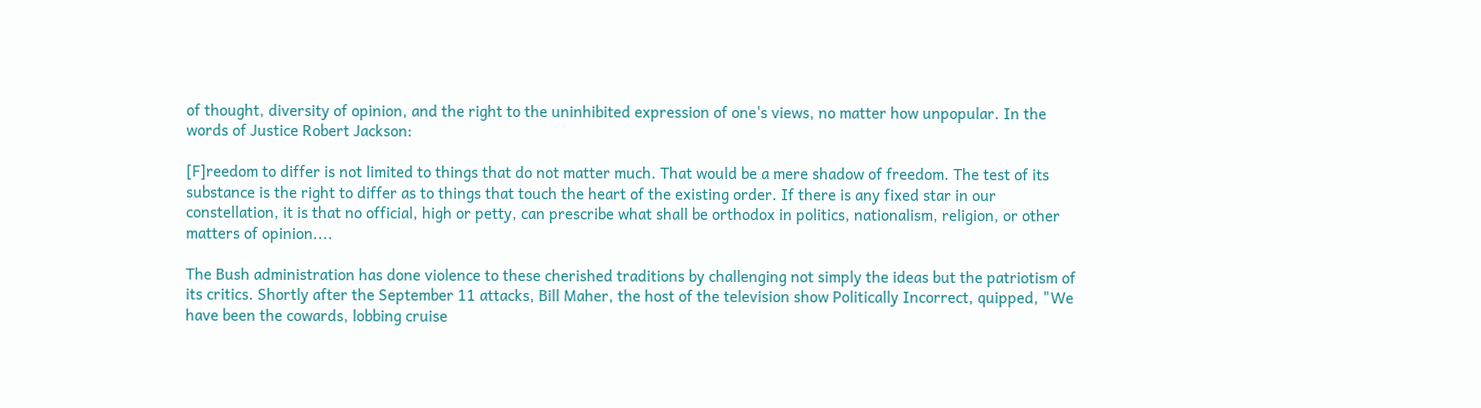of thought, diversity of opinion, and the right to the uninhibited expression of one's views, no matter how unpopular. In the words of Justice Robert Jackson:

[F]reedom to differ is not limited to things that do not matter much. That would be a mere shadow of freedom. The test of its substance is the right to differ as to things that touch the heart of the existing order. If there is any fixed star in our constellation, it is that no official, high or petty, can prescribe what shall be orthodox in politics, nationalism, religion, or other matters of opinion....

The Bush administration has done violence to these cherished traditions by challenging not simply the ideas but the patriotism of its critics. Shortly after the September 11 attacks, Bill Maher, the host of the television show Politically Incorrect, quipped, "We have been the cowards, lobbing cruise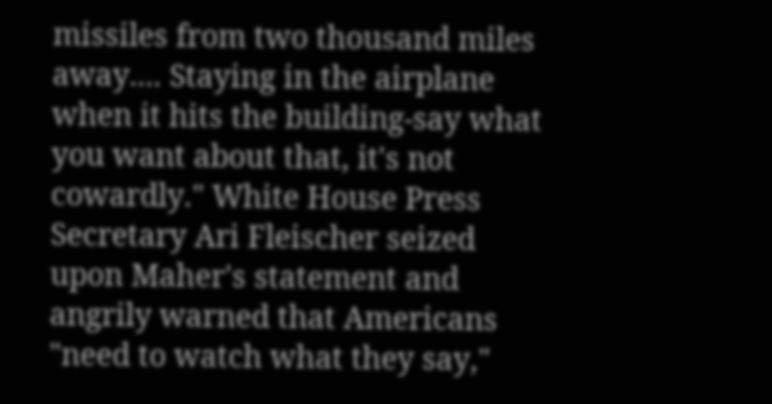missiles from two thousand miles away.... Staying in the airplane when it hits the building-say what you want about that, it's not cowardly." White House Press Secretary Ari Fleischer seized upon Maher's statement and angrily warned that Americans "need to watch what they say,"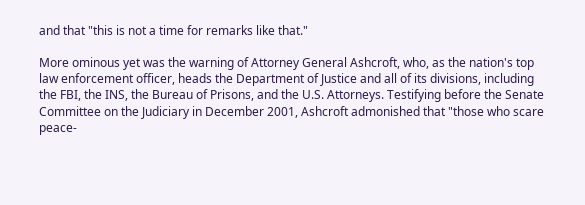and that "this is not a time for remarks like that."

More ominous yet was the warning of Attorney General Ashcroft, who, as the nation's top law enforcement officer, heads the Department of Justice and all of its divisions, including the FBI, the INS, the Bureau of Prisons, and the U.S. Attorneys. Testifying before the Senate Committee on the Judiciary in December 2001, Ashcroft admonished that "those who scare peace-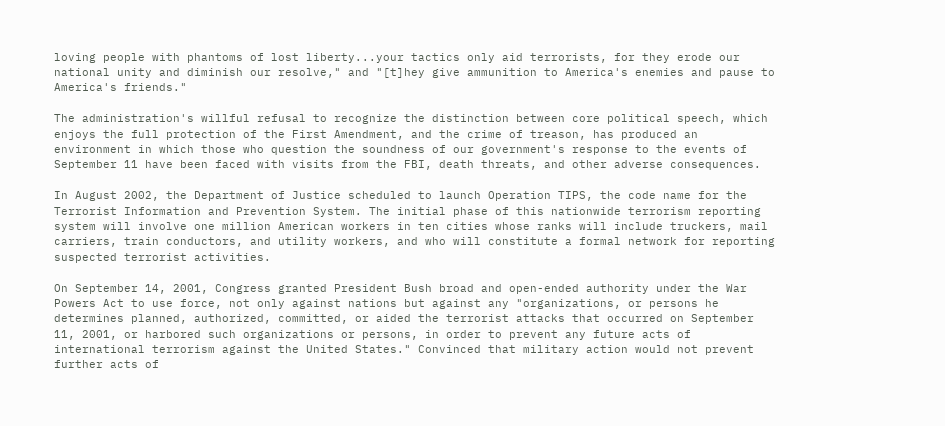loving people with phantoms of lost liberty...your tactics only aid terrorists, for they erode our national unity and diminish our resolve," and "[t]hey give ammunition to America's enemies and pause to America's friends."

The administration's willful refusal to recognize the distinction between core political speech, which enjoys the full protection of the First Amendment, and the crime of treason, has produced an environment in which those who question the soundness of our government's response to the events of September 11 have been faced with visits from the FBI, death threats, and other adverse consequences.

In August 2002, the Department of Justice scheduled to launch Operation TIPS, the code name for the Terrorist Information and Prevention System. The initial phase of this nationwide terrorism reporting system will involve one million American workers in ten cities whose ranks will include truckers, mail carriers, train conductors, and utility workers, and who will constitute a formal network for reporting suspected terrorist activities.

On September 14, 2001, Congress granted President Bush broad and open-ended authority under the War Powers Act to use force, not only against nations but against any "organizations, or persons he determines planned, authorized, committed, or aided the terrorist attacks that occurred on September 11, 2001, or harbored such organizations or persons, in order to prevent any future acts of international terrorism against the United States." Convinced that military action would not prevent further acts of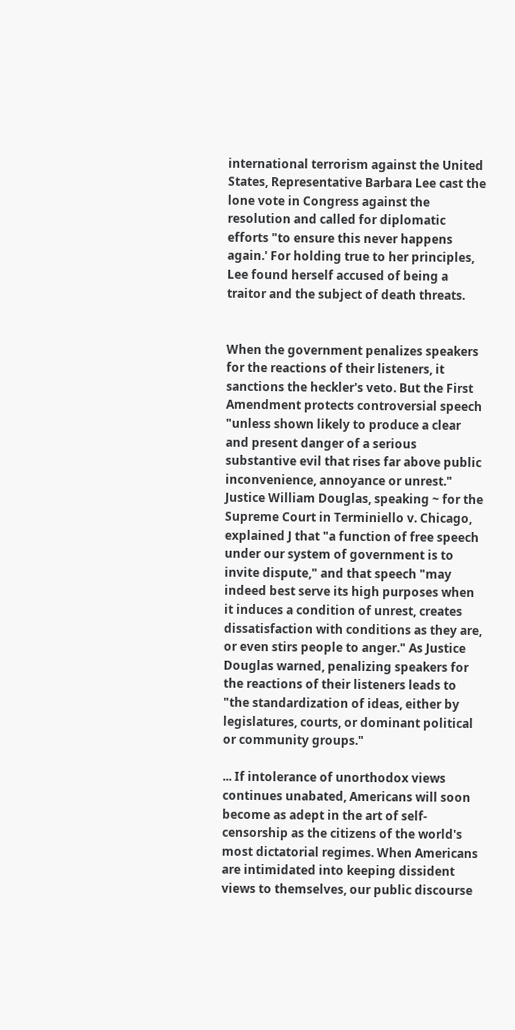international terrorism against the United States, Representative Barbara Lee cast the lone vote in Congress against the resolution and called for diplomatic efforts "to ensure this never happens again.' For holding true to her principles, Lee found herself accused of being a traitor and the subject of death threats.


When the government penalizes speakers for the reactions of their listeners, it sanctions the heckler's veto. But the First Amendment protects controversial speech "unless shown likely to produce a clear and present danger of a serious substantive evil that rises far above public inconvenience, annoyance or unrest." Justice William Douglas, speaking ~ for the Supreme Court in Terminiello v. Chicago, explained J that "a function of free speech under our system of government is to invite dispute," and that speech "may indeed best serve its high purposes when it induces a condition of unrest, creates dissatisfaction with conditions as they are, or even stirs people to anger." As Justice Douglas warned, penalizing speakers for the reactions of their listeners leads to "the standardization of ideas, either by legislatures, courts, or dominant political or community groups."

... If intolerance of unorthodox views continues unabated, Americans will soon become as adept in the art of self-censorship as the citizens of the world's most dictatorial regimes. When Americans are intimidated into keeping dissident views to themselves, our public discourse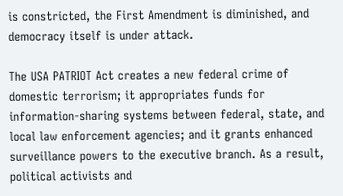is constricted, the First Amendment is diminished, and democracy itself is under attack.

The USA PATRIOT Act creates a new federal crime of domestic terrorism; it appropriates funds for information-sharing systems between federal, state, and local law enforcement agencies; and it grants enhanced surveillance powers to the executive branch. As a result, political activists and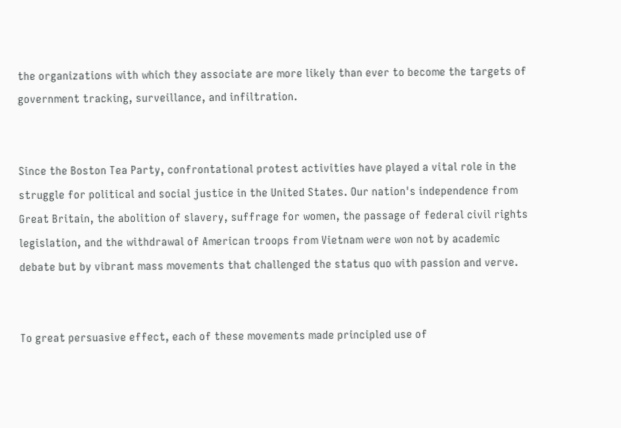the organizations with which they associate are more likely than ever to become the targets of government tracking, surveillance, and infiltration.


Since the Boston Tea Party, confrontational protest activities have played a vital role in the struggle for political and social justice in the United States. Our nation's independence from Great Britain, the abolition of slavery, suffrage for women, the passage of federal civil rights legislation, and the withdrawal of American troops from Vietnam were won not by academic debate but by vibrant mass movements that challenged the status quo with passion and verve.


To great persuasive effect, each of these movements made principled use of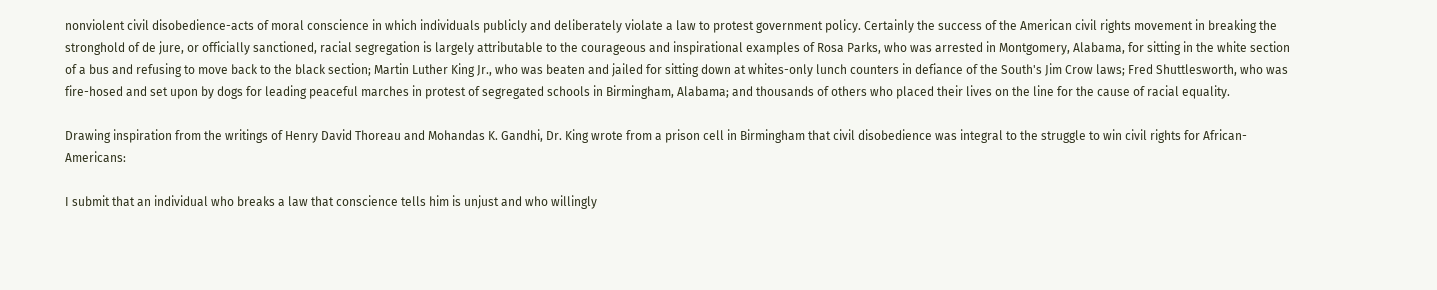nonviolent civil disobedience-acts of moral conscience in which individuals publicly and deliberately violate a law to protest government policy. Certainly the success of the American civil rights movement in breaking the stronghold of de jure, or officially sanctioned, racial segregation is largely attributable to the courageous and inspirational examples of Rosa Parks, who was arrested in Montgomery, Alabama, for sitting in the white section of a bus and refusing to move back to the black section; Martin Luther King Jr., who was beaten and jailed for sitting down at whites-only lunch counters in defiance of the South's Jim Crow laws; Fred Shuttlesworth, who was fire-hosed and set upon by dogs for leading peaceful marches in protest of segregated schools in Birmingham, Alabama; and thousands of others who placed their lives on the line for the cause of racial equality.

Drawing inspiration from the writings of Henry David Thoreau and Mohandas K. Gandhi, Dr. King wrote from a prison cell in Birmingham that civil disobedience was integral to the struggle to win civil rights for African-Americans:

I submit that an individual who breaks a law that conscience tells him is unjust and who willingly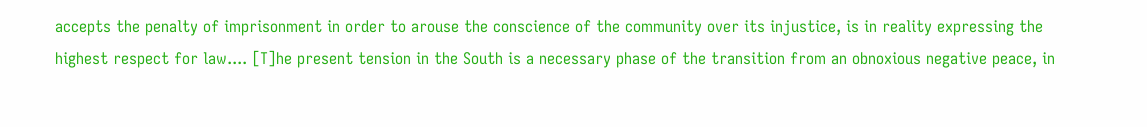accepts the penalty of imprisonment in order to arouse the conscience of the community over its injustice, is in reality expressing the highest respect for law.... [T]he present tension in the South is a necessary phase of the transition from an obnoxious negative peace, in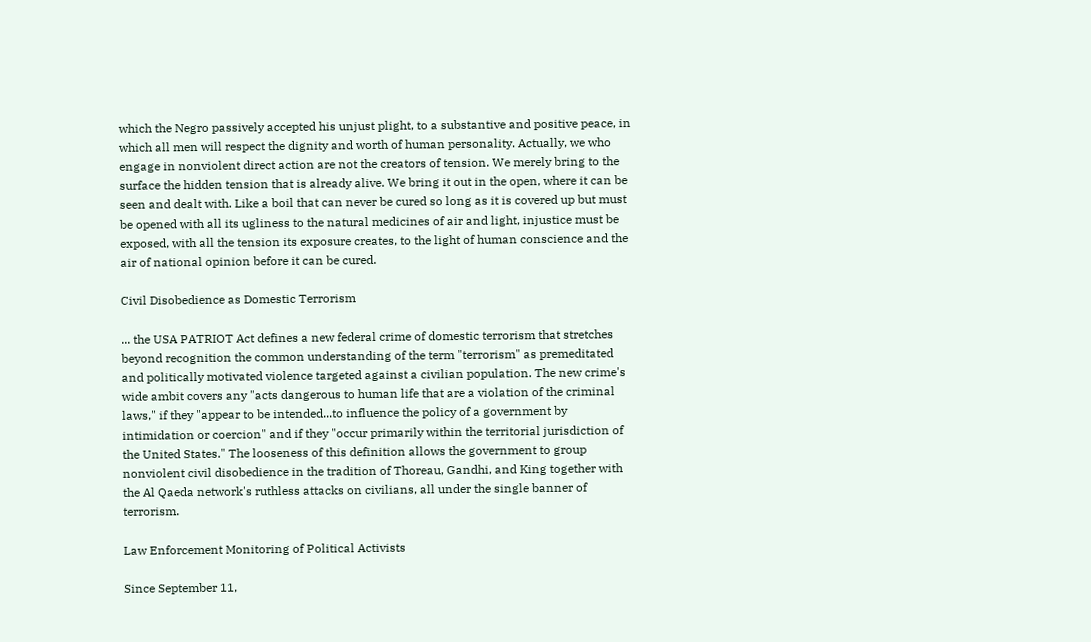which the Negro passively accepted his unjust plight, to a substantive and positive peace, in which all men will respect the dignity and worth of human personality. Actually, we who engage in nonviolent direct action are not the creators of tension. We merely bring to the surface the hidden tension that is already alive. We bring it out in the open, where it can be seen and dealt with. Like a boil that can never be cured so long as it is covered up but must be opened with all its ugliness to the natural medicines of air and light, injustice must be exposed, with all the tension its exposure creates, to the light of human conscience and the air of national opinion before it can be cured.

Civil Disobedience as Domestic Terrorism

... the USA PATRIOT Act defines a new federal crime of domestic terrorism that stretches beyond recognition the common understanding of the term "terrorism" as premeditated and politically motivated violence targeted against a civilian population. The new crime's wide ambit covers any "acts dangerous to human life that are a violation of the criminal laws," if they "appear to be intended...to influence the policy of a government by intimidation or coercion" and if they "occur primarily within the territorial jurisdiction of the United States." The looseness of this definition allows the government to group nonviolent civil disobedience in the tradition of Thoreau, Gandhi, and King together with the Al Qaeda network's ruthless attacks on civilians, all under the single banner of terrorism.

Law Enforcement Monitoring of Political Activists

Since September 11,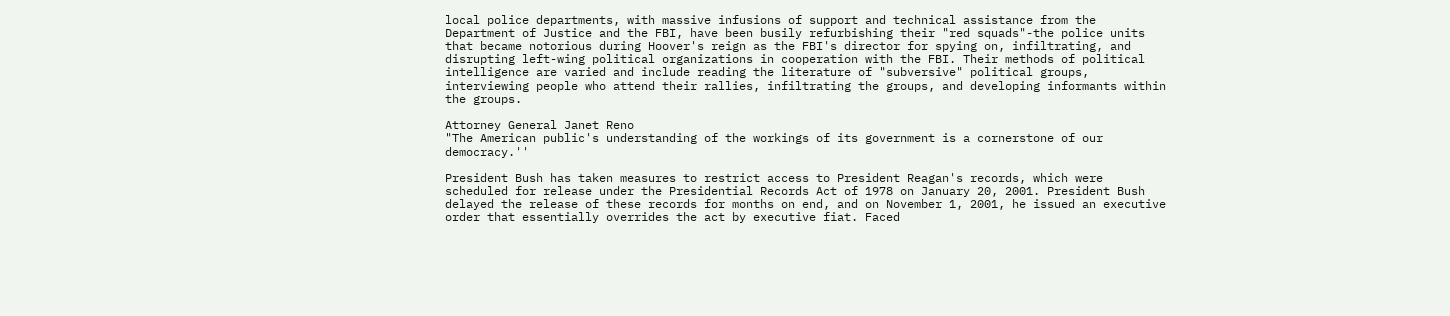local police departments, with massive infusions of support and technical assistance from the Department of Justice and the FBI, have been busily refurbishing their "red squads"-the police units that became notorious during Hoover's reign as the FBI's director for spying on, infiltrating, and disrupting left-wing political organizations in cooperation with the FBI. Their methods of political intelligence are varied and include reading the literature of "subversive" political groups, interviewing people who attend their rallies, infiltrating the groups, and developing informants within the groups.

Attorney General Janet Reno
"The American public's understanding of the workings of its government is a cornerstone of our democracy.''

President Bush has taken measures to restrict access to President Reagan's records, which were scheduled for release under the Presidential Records Act of 1978 on January 20, 2001. President Bush delayed the release of these records for months on end, and on November 1, 2001, he issued an executive order that essentially overrides the act by executive fiat. Faced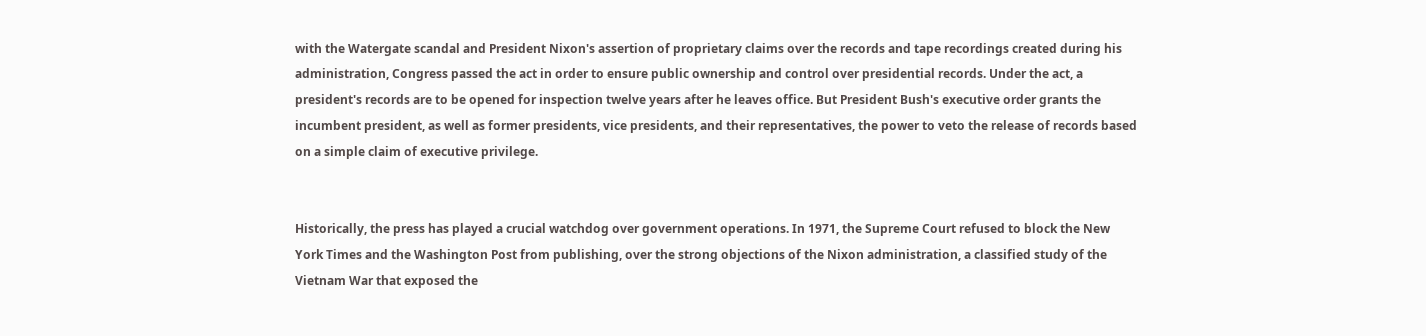with the Watergate scandal and President Nixon's assertion of proprietary claims over the records and tape recordings created during his administration, Congress passed the act in order to ensure public ownership and control over presidential records. Under the act, a president's records are to be opened for inspection twelve years after he leaves office. But President Bush's executive order grants the incumbent president, as well as former presidents, vice presidents, and their representatives, the power to veto the release of records based on a simple claim of executive privilege.


Historically, the press has played a crucial watchdog over government operations. In 1971, the Supreme Court refused to block the New York Times and the Washington Post from publishing, over the strong objections of the Nixon administration, a classified study of the Vietnam War that exposed the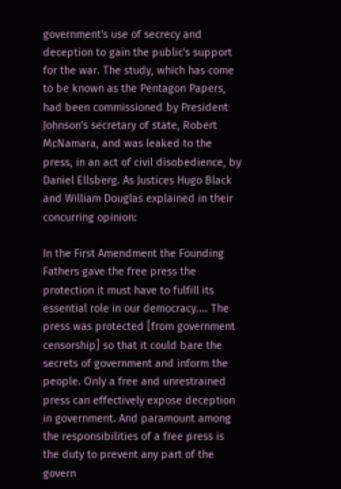government's use of secrecy and deception to gain the public's support for the war. The study, which has come to be known as the Pentagon Papers, had been commissioned by President Johnson's secretary of state, Robert McNamara, and was leaked to the press, in an act of civil disobedience, by Daniel Ellsberg. As Justices Hugo Black and William Douglas explained in their concurring opinion:

In the First Amendment the Founding Fathers gave the free press the protection it must have to fulfill its essential role in our democracy.... The press was protected [from government censorship] so that it could bare the secrets of government and inform the people. Only a free and unrestrained press can effectively expose deception in government. And paramount among the responsibilities of a free press is the duty to prevent any part of the govern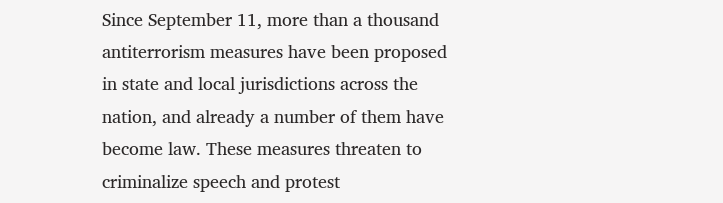Since September 11, more than a thousand antiterrorism measures have been proposed in state and local jurisdictions across the nation, and already a number of them have become law. These measures threaten to criminalize speech and protest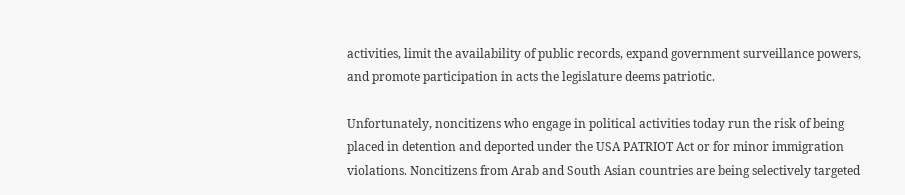activities, limit the availability of public records, expand government surveillance powers, and promote participation in acts the legislature deems patriotic.

Unfortunately, noncitizens who engage in political activities today run the risk of being placed in detention and deported under the USA PATRIOT Act or for minor immigration violations. Noncitizens from Arab and South Asian countries are being selectively targeted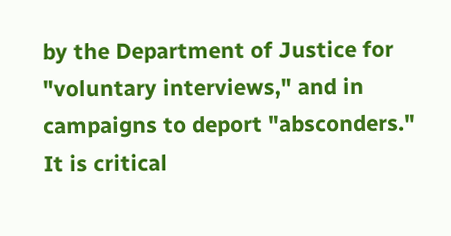by the Department of Justice for "voluntary interviews," and in campaigns to deport "absconders." It is critical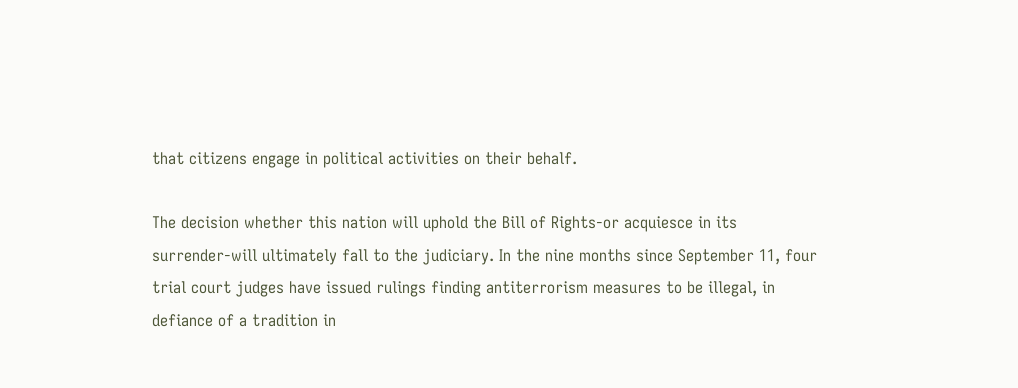that citizens engage in political activities on their behalf.

The decision whether this nation will uphold the Bill of Rights-or acquiesce in its surrender-will ultimately fall to the judiciary. In the nine months since September 11, four trial court judges have issued rulings finding antiterrorism measures to be illegal, in defiance of a tradition in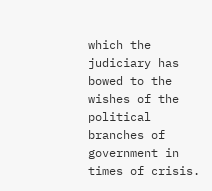which the judiciary has bowed to the wishes of the political branches of government in times of crisis.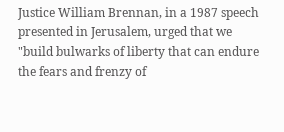Justice William Brennan, in a 1987 speech presented in Jerusalem, urged that we "build bulwarks of liberty that can endure the fears and frenzy of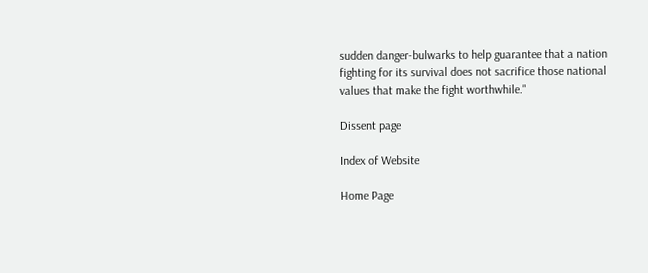sudden danger-bulwarks to help guarantee that a nation fighting for its survival does not sacrifice those national values that make the fight worthwhile."

Dissent page

Index of Website

Home Page